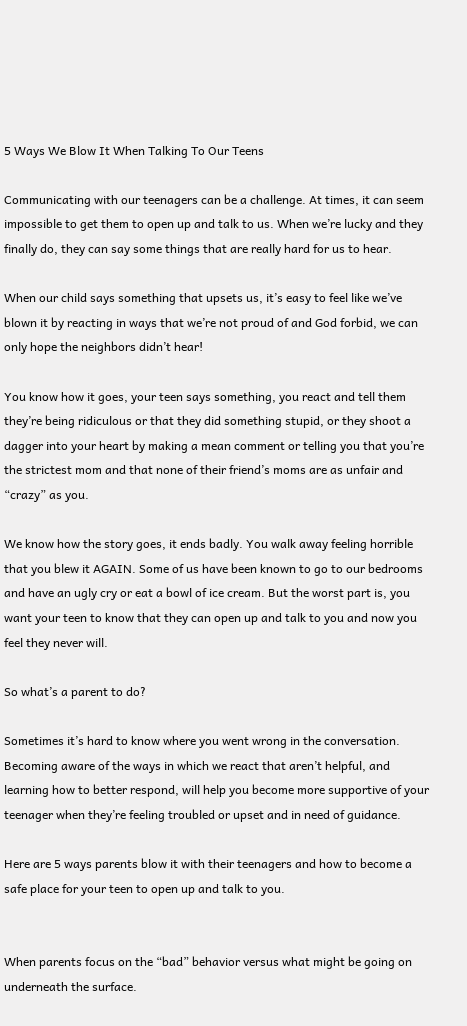5 Ways We Blow It When Talking To Our Teens

Communicating with our teenagers can be a challenge. At times, it can seem impossible to get them to open up and talk to us. When we’re lucky and they finally do, they can say some things that are really hard for us to hear.

When our child says something that upsets us, it’s easy to feel like we’ve blown it by reacting in ways that we’re not proud of and God forbid, we can only hope the neighbors didn’t hear!

You know how it goes, your teen says something, you react and tell them they’re being ridiculous or that they did something stupid, or they shoot a dagger into your heart by making a mean comment or telling you that you’re the strictest mom and that none of their friend’s moms are as unfair and “crazy” as you.

We know how the story goes, it ends badly. You walk away feeling horrible that you blew it AGAIN. Some of us have been known to go to our bedrooms and have an ugly cry or eat a bowl of ice cream. But the worst part is, you want your teen to know that they can open up and talk to you and now you feel they never will.

So what’s a parent to do?

Sometimes it’s hard to know where you went wrong in the conversation. Becoming aware of the ways in which we react that aren’t helpful, and learning how to better respond, will help you become more supportive of your teenager when they’re feeling troubled or upset and in need of guidance.

Here are 5 ways parents blow it with their teenagers and how to become a safe place for your teen to open up and talk to you.


When parents focus on the “bad” behavior versus what might be going on underneath the surface.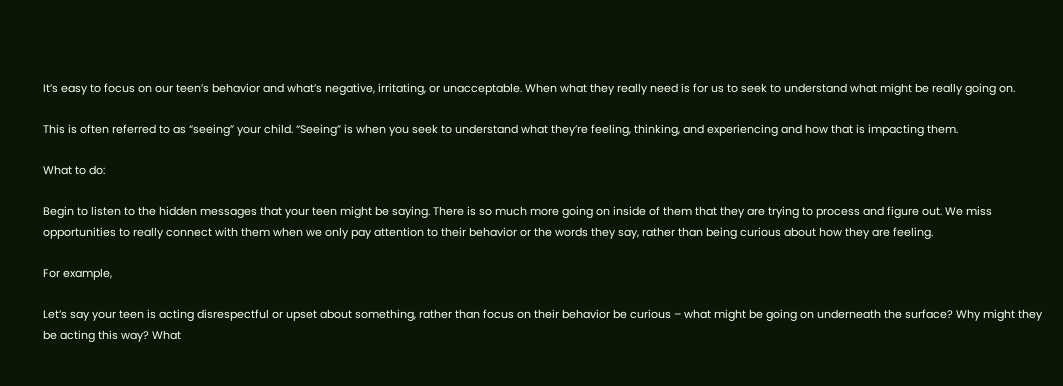It’s easy to focus on our teen’s behavior and what’s negative, irritating, or unacceptable. When what they really need is for us to seek to understand what might be really going on.

This is often referred to as “seeing” your child. “Seeing” is when you seek to understand what they’re feeling, thinking, and experiencing and how that is impacting them.

What to do:

Begin to listen to the hidden messages that your teen might be saying. There is so much more going on inside of them that they are trying to process and figure out. We miss opportunities to really connect with them when we only pay attention to their behavior or the words they say, rather than being curious about how they are feeling.

For example,

Let’s say your teen is acting disrespectful or upset about something, rather than focus on their behavior be curious – what might be going on underneath the surface? Why might they be acting this way? What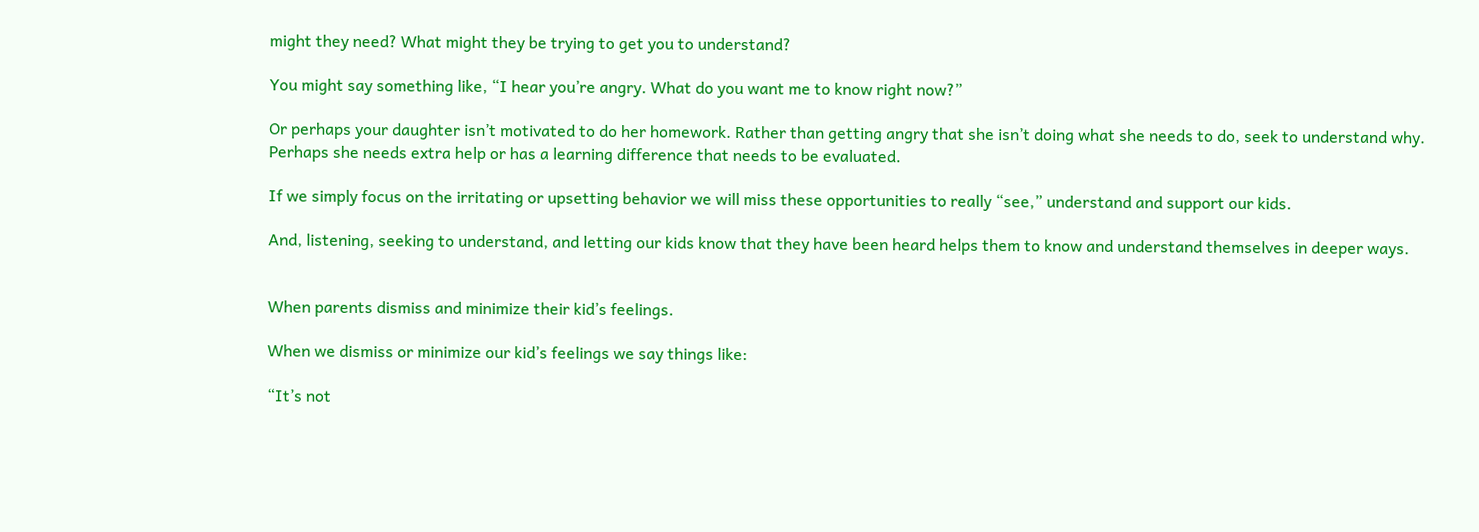might they need? What might they be trying to get you to understand?

You might say something like, “I hear you’re angry. What do you want me to know right now?”

Or perhaps your daughter isn’t motivated to do her homework. Rather than getting angry that she isn’t doing what she needs to do, seek to understand why. Perhaps she needs extra help or has a learning difference that needs to be evaluated.

If we simply focus on the irritating or upsetting behavior we will miss these opportunities to really “see,” understand and support our kids.

And, listening, seeking to understand, and letting our kids know that they have been heard helps them to know and understand themselves in deeper ways.


When parents dismiss and minimize their kid’s feelings.

When we dismiss or minimize our kid’s feelings we say things like:

“It’s not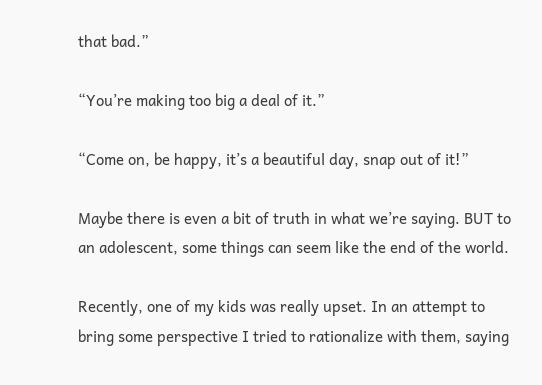that bad.”

“You’re making too big a deal of it.”

“Come on, be happy, it’s a beautiful day, snap out of it!”

Maybe there is even a bit of truth in what we’re saying. BUT to an adolescent, some things can seem like the end of the world.

Recently, one of my kids was really upset. In an attempt to bring some perspective I tried to rationalize with them, saying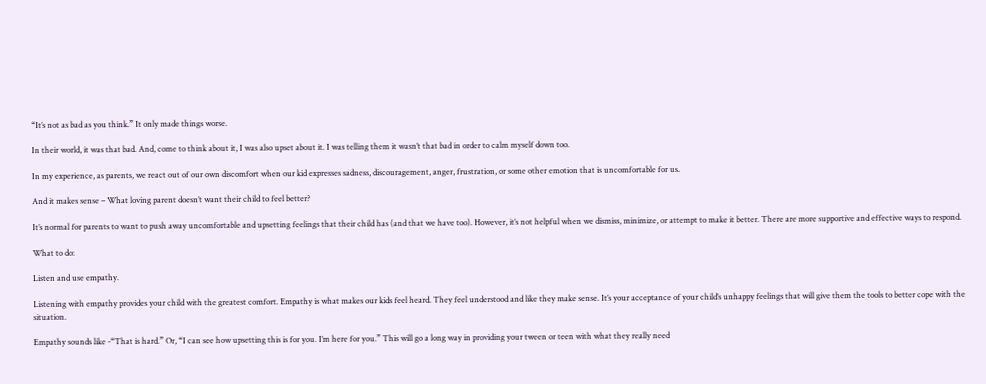“It’s not as bad as you think.” It only made things worse.

In their world, it was that bad. And, come to think about it, I was also upset about it. I was telling them it wasn’t that bad in order to calm myself down too.

In my experience, as parents, we react out of our own discomfort when our kid expresses sadness, discouragement, anger, frustration, or some other emotion that is uncomfortable for us.

And it makes sense – What loving parent doesn’t want their child to feel better?

It’s normal for parents to want to push away uncomfortable and upsetting feelings that their child has (and that we have too). However, it’s not helpful when we dismiss, minimize, or attempt to make it better. There are more supportive and effective ways to respond.

What to do:

Listen and use empathy.

Listening with empathy provides your child with the greatest comfort. Empathy is what makes our kids feel heard. They feel understood and like they make sense. It’s your acceptance of your child’s unhappy feelings that will give them the tools to better cope with the situation.

Empathy sounds like -“That is hard.” Or, “I can see how upsetting this is for you. I’m here for you.” This will go a long way in providing your tween or teen with what they really need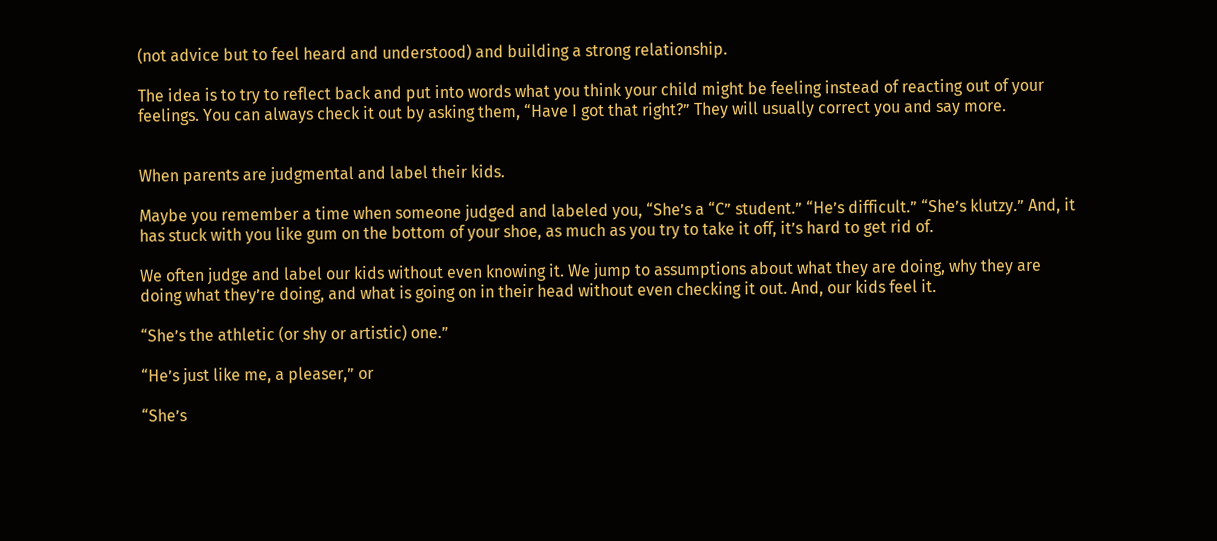(not advice but to feel heard and understood) and building a strong relationship.

The idea is to try to reflect back and put into words what you think your child might be feeling instead of reacting out of your feelings. You can always check it out by asking them, “Have I got that right?” They will usually correct you and say more.


When parents are judgmental and label their kids.

Maybe you remember a time when someone judged and labeled you, “She’s a “C” student.” “He’s difficult.” “She’s klutzy.” And, it has stuck with you like gum on the bottom of your shoe, as much as you try to take it off, it’s hard to get rid of.

We often judge and label our kids without even knowing it. We jump to assumptions about what they are doing, why they are doing what they’re doing, and what is going on in their head without even checking it out. And, our kids feel it.

“She’s the athletic (or shy or artistic) one.”

“He’s just like me, a pleaser,” or

“She’s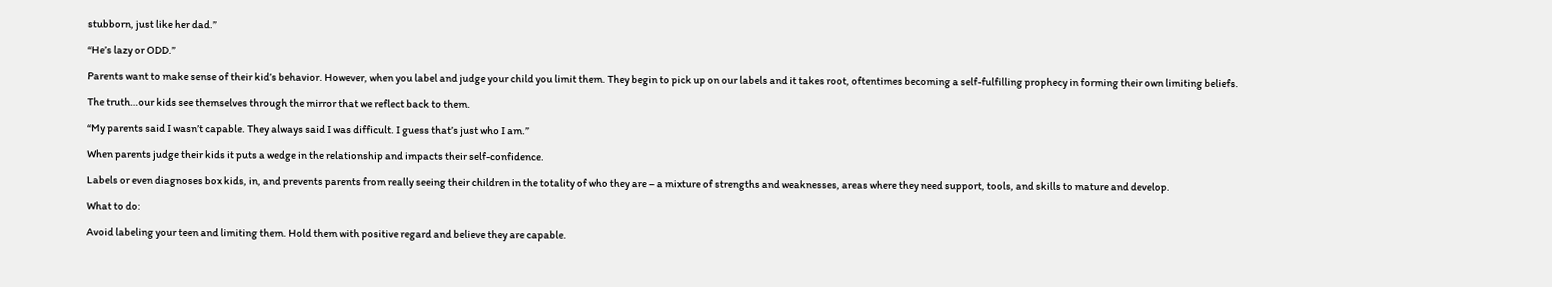stubborn, just like her dad.”

“He’s lazy or ODD.”

Parents want to make sense of their kid’s behavior. However, when you label and judge your child you limit them. They begin to pick up on our labels and it takes root, oftentimes becoming a self-fulfilling prophecy in forming their own limiting beliefs.

The truth…our kids see themselves through the mirror that we reflect back to them.

“My parents said I wasn’t capable. They always said I was difficult. I guess that’s just who I am.”

When parents judge their kids it puts a wedge in the relationship and impacts their self-confidence.

Labels or even diagnoses box kids, in, and prevents parents from really seeing their children in the totality of who they are – a mixture of strengths and weaknesses, areas where they need support, tools, and skills to mature and develop.

What to do:

Avoid labeling your teen and limiting them. Hold them with positive regard and believe they are capable.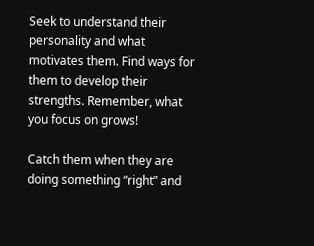Seek to understand their personality and what motivates them. Find ways for them to develop their strengths. Remember, what you focus on grows!

Catch them when they are doing something “right” and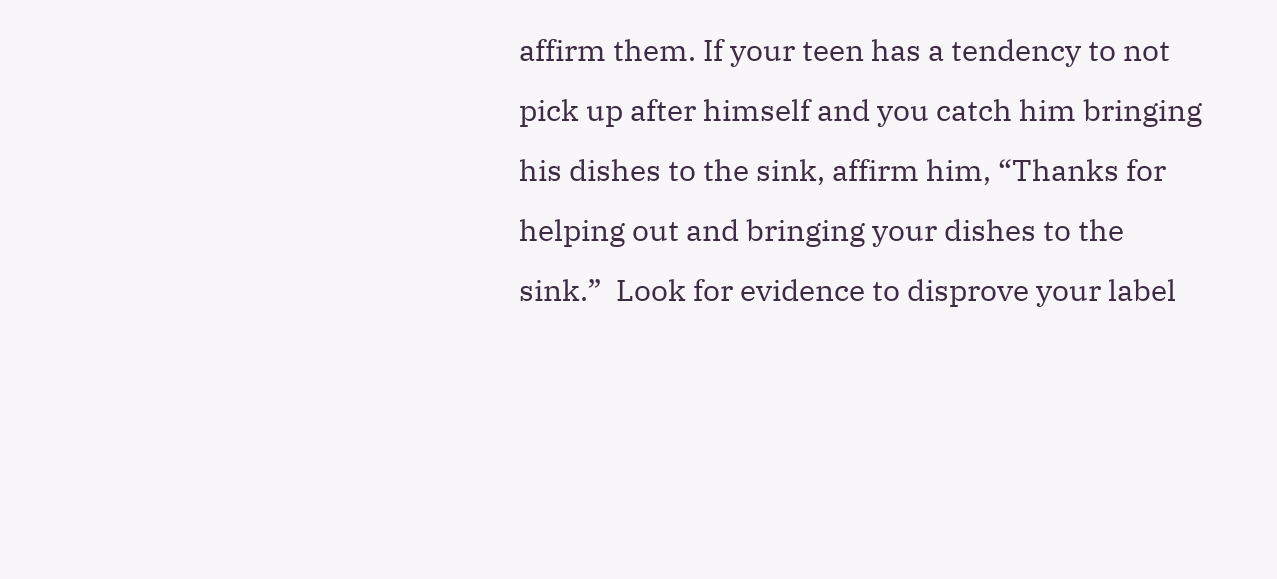affirm them. If your teen has a tendency to not pick up after himself and you catch him bringing his dishes to the sink, affirm him, “Thanks for helping out and bringing your dishes to the sink.”  Look for evidence to disprove your label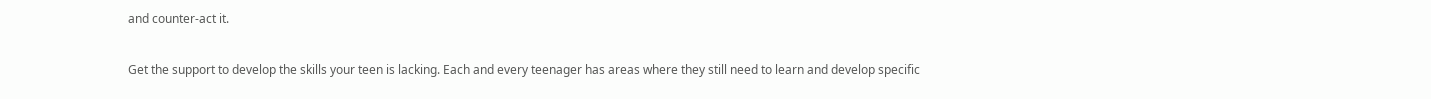and counter-act it.

Get the support to develop the skills your teen is lacking. Each and every teenager has areas where they still need to learn and develop specific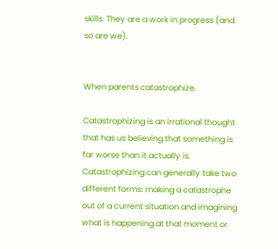skills. They are a work in progress (and so are we).


When parents catastrophize.

Catastrophizing is an irrational thought that has us believing that something is far worse than it actually is. Catastrophizing can generally take two different forms: making a catastrophe out of a current situation and imagining what is happening at that moment or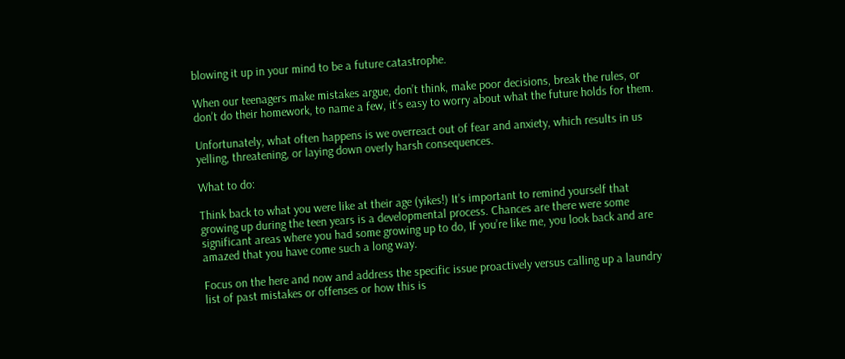blowing it up in your mind to be a future catastrophe.

When our teenagers make mistakes argue, don’t think, make poor decisions, break the rules, or don’t do their homework, to name a few, it’s easy to worry about what the future holds for them.

Unfortunately, what often happens is we overreact out of fear and anxiety, which results in us yelling, threatening, or laying down overly harsh consequences.

What to do:

Think back to what you were like at their age (yikes!) It’s important to remind yourself that growing up during the teen years is a developmental process. Chances are there were some significant areas where you had some growing up to do, If you’re like me, you look back and are amazed that you have come such a long way.

Focus on the here and now and address the specific issue proactively versus calling up a laundry list of past mistakes or offenses or how this is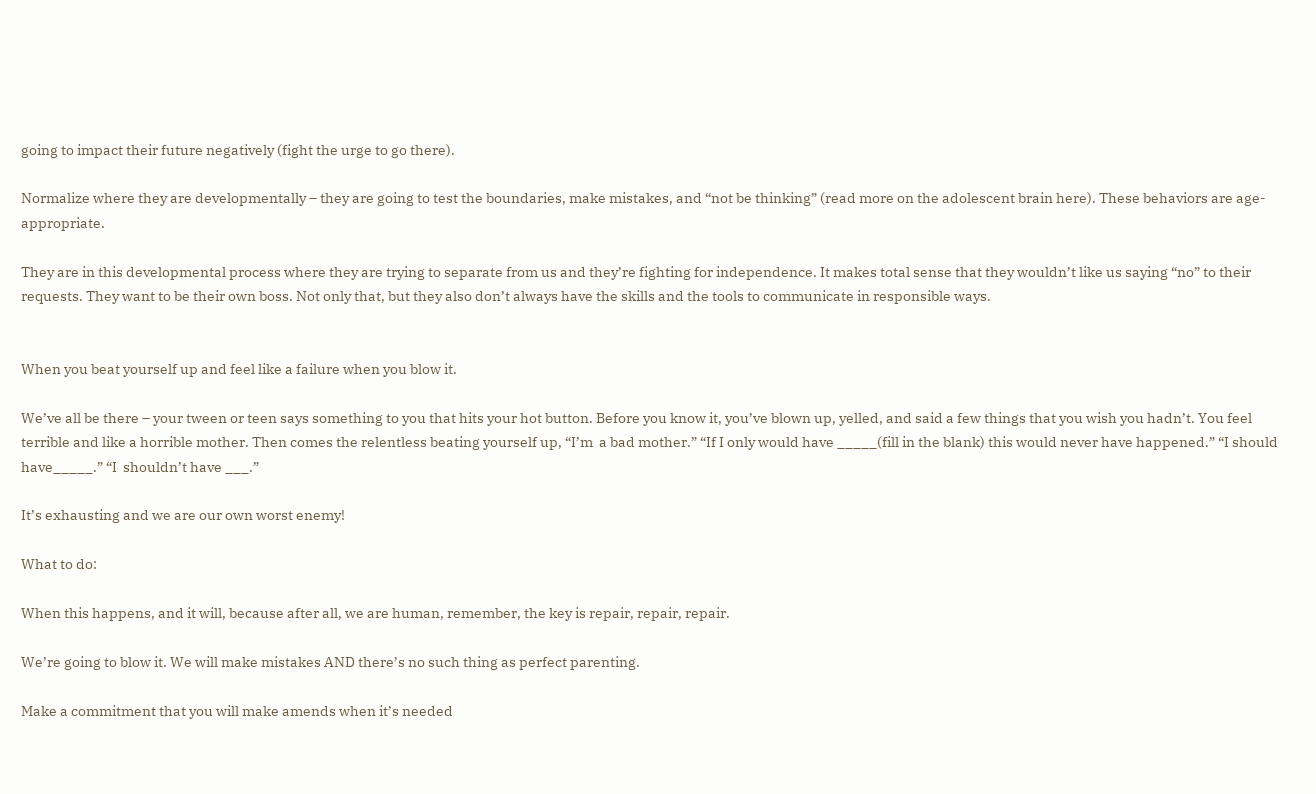going to impact their future negatively (fight the urge to go there).

Normalize where they are developmentally – they are going to test the boundaries, make mistakes, and “not be thinking” (read more on the adolescent brain here). These behaviors are age-appropriate.

They are in this developmental process where they are trying to separate from us and they’re fighting for independence. It makes total sense that they wouldn’t like us saying “no” to their requests. They want to be their own boss. Not only that, but they also don’t always have the skills and the tools to communicate in responsible ways.


When you beat yourself up and feel like a failure when you blow it.

We’ve all be there – your tween or teen says something to you that hits your hot button. Before you know it, you’ve blown up, yelled, and said a few things that you wish you hadn’t. You feel terrible and like a horrible mother. Then comes the relentless beating yourself up, “I’m  a bad mother.” “If I only would have _____(fill in the blank) this would never have happened.” “I should have_____.” “I  shouldn’t have ___.”

It’s exhausting and we are our own worst enemy!

What to do:

When this happens, and it will, because after all, we are human, remember, the key is repair, repair, repair.

We’re going to blow it. We will make mistakes AND there’s no such thing as perfect parenting.

Make a commitment that you will make amends when it’s needed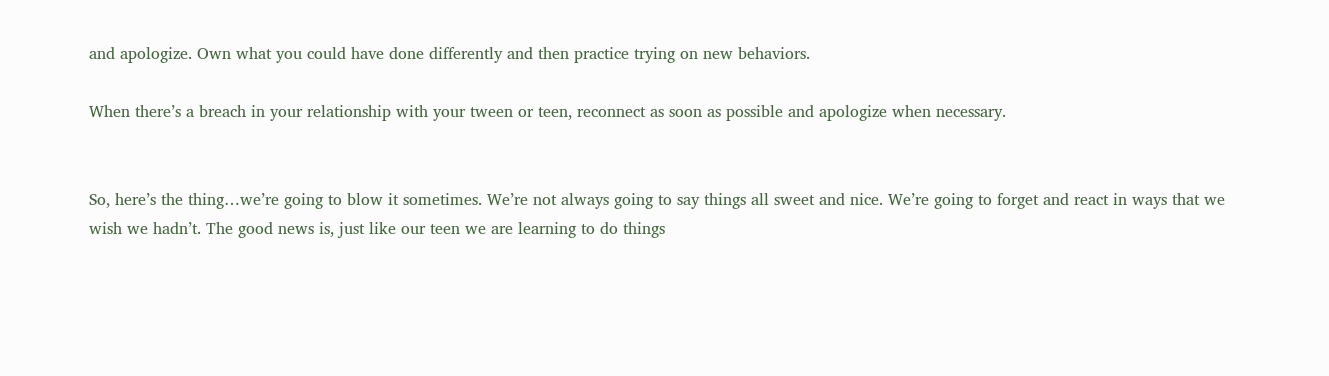and apologize. Own what you could have done differently and then practice trying on new behaviors.

When there’s a breach in your relationship with your tween or teen, reconnect as soon as possible and apologize when necessary.


So, here’s the thing…we’re going to blow it sometimes. We’re not always going to say things all sweet and nice. We’re going to forget and react in ways that we wish we hadn’t. The good news is, just like our teen we are learning to do things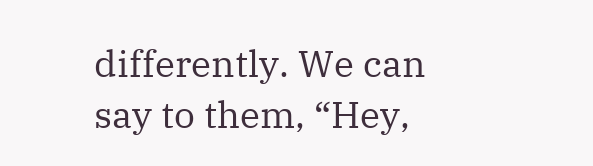differently. We can say to them, “Hey,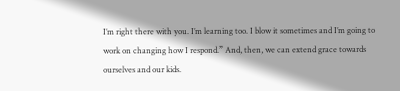I’m right there with you. I’m learning too. I blow it sometimes and I’m going to work on changing how I respond.” And, then, we can extend grace towards ourselves and our kids.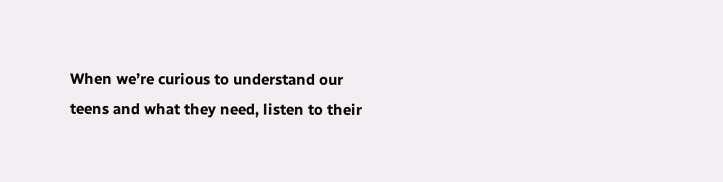When we’re curious to understand our teens and what they need, listen to their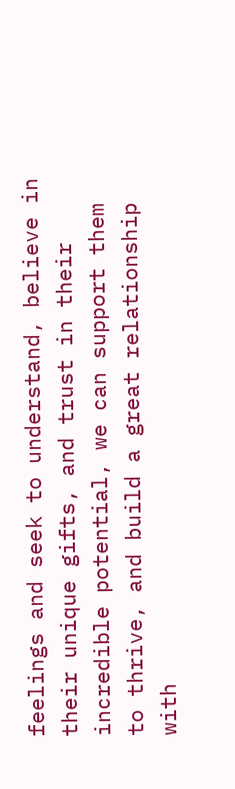feelings and seek to understand, believe in their unique gifts, and trust in their incredible potential, we can support them to thrive, and build a great relationship with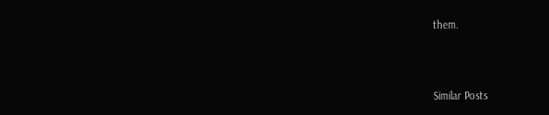them.




Similar Posts